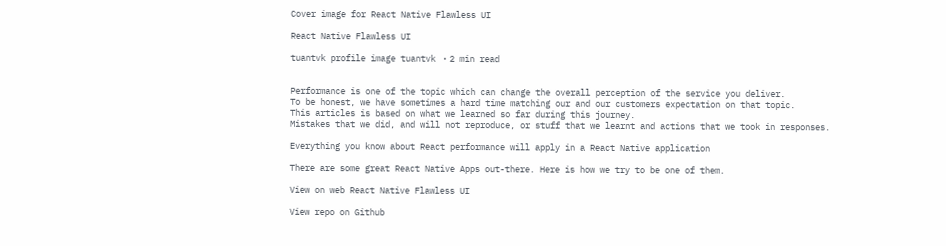Cover image for React Native Flawless UI

React Native Flawless UI

tuantvk profile image tuantvk ・2 min read


Performance is one of the topic which can change the overall perception of the service you deliver.
To be honest, we have sometimes a hard time matching our and our customers expectation on that topic.
This articles is based on what we learned so far during this journey.
Mistakes that we did, and will not reproduce, or stuff that we learnt and actions that we took in responses.

Everything you know about React performance will apply in a React Native application

There are some great React Native Apps out-there. Here is how we try to be one of them.

View on web React Native Flawless UI

View repo on Github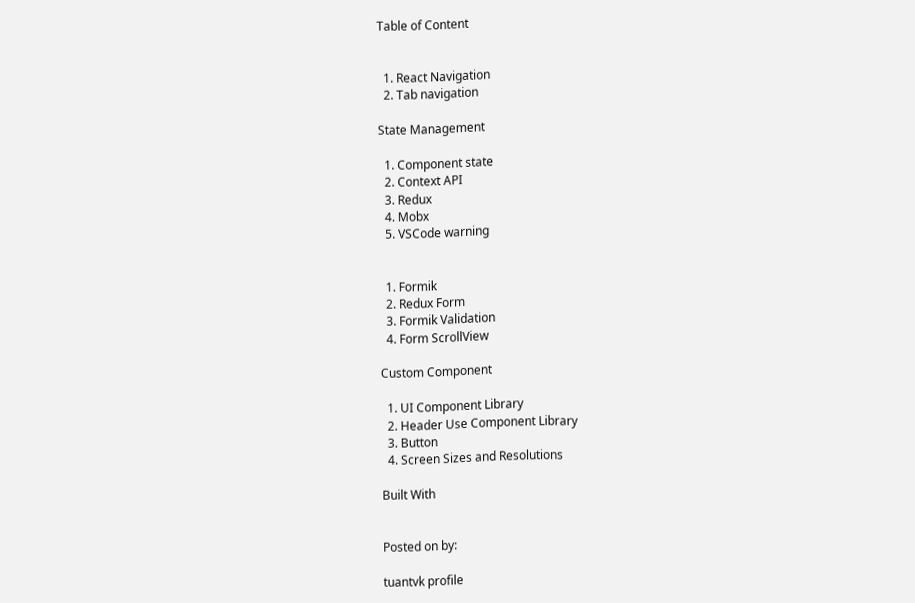Table of Content


  1. React Navigation
  2. Tab navigation

State Management

  1. Component state
  2. Context API
  3. Redux
  4. Mobx
  5. VSCode warning


  1. Formik
  2. Redux Form
  3. Formik Validation
  4. Form ScrollView

Custom Component

  1. UI Component Library
  2. Header Use Component Library
  3. Button
  4. Screen Sizes and Resolutions

Built With


Posted on by:

tuantvk profile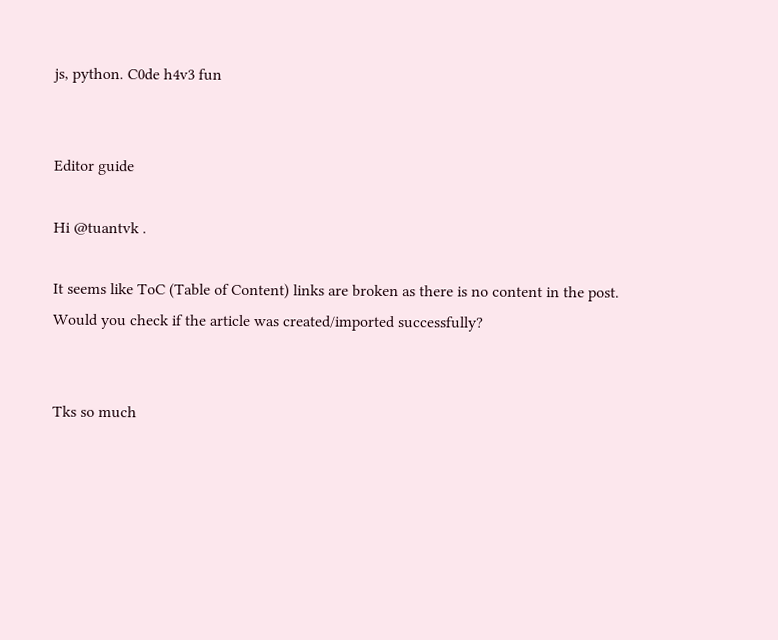js, python. C0de h4v3 fun


Editor guide

Hi @tuantvk .

It seems like ToC (Table of Content) links are broken as there is no content in the post. Would you check if the article was created/imported successfully?


Tks so much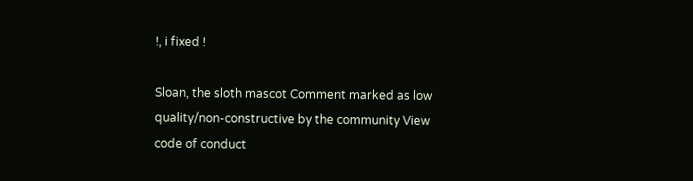!, i fixed !

Sloan, the sloth mascot Comment marked as low quality/non-constructive by the community View code of conduct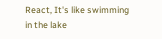React, It's like swimming in the lake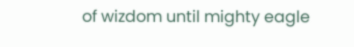of wizdom until mighty eagle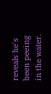reveals he's been peeing in the water.